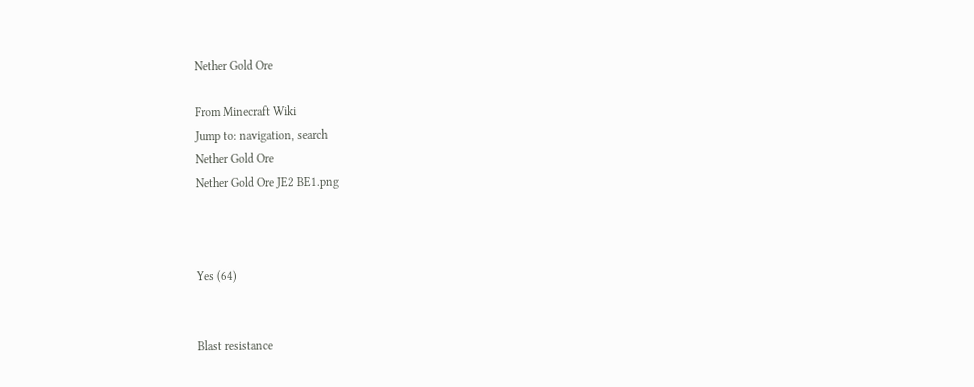Nether Gold Ore

From Minecraft Wiki
Jump to: navigation, search
Nether Gold Ore
Nether Gold Ore JE2 BE1.png



Yes (64)


Blast resistance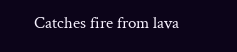Catches fire from lava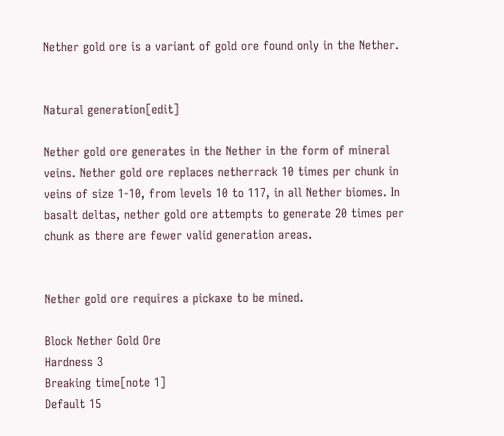Nether gold ore is a variant of gold ore found only in the Nether.


Natural generation[edit]

Nether gold ore generates in the Nether in the form of mineral veins. Nether gold ore replaces netherrack 10 times per chunk in veins of size 1-10, from levels 10 to 117, in all Nether biomes. In basalt deltas, nether gold ore attempts to generate 20 times per chunk as there are fewer valid generation areas.


Nether gold ore requires a pickaxe to be mined.

Block Nether Gold Ore
Hardness 3
Breaking time[note 1]
Default 15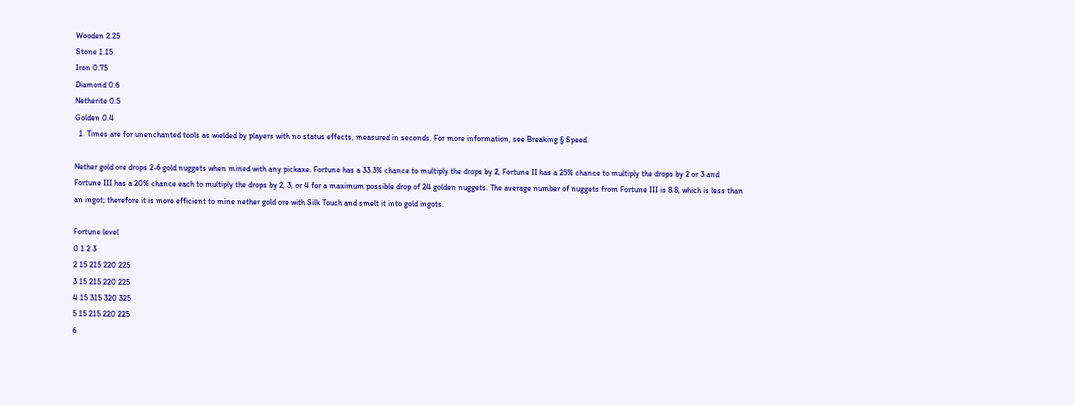Wooden 2.25
Stone 1.15
Iron 0.75
Diamond 0.6
Netherite 0.5
Golden 0.4
  1. Times are for unenchanted tools as wielded by players with no status effects, measured in seconds. For more information, see Breaking § Speed.

Nether gold ore drops 2-6 gold nuggets when mined with any pickaxe. Fortune has a 33.3% chance to multiply the drops by 2, Fortune II has a 25% chance to multiply the drops by 2 or 3 and Fortune III has a 20% chance each to multiply the drops by 2, 3, or 4 for a maximum possible drop of 24 golden nuggets. The average number of nuggets from Fortune III is 8.8, which is less than an ingot; therefore it is more efficient to mine nether gold ore with Silk Touch and smelt it into gold ingots.

Fortune level
0 1 2 3
2 15 215 220 225
3 15 215 220 225
4 15 315 320 325
5 15 215 220 225
6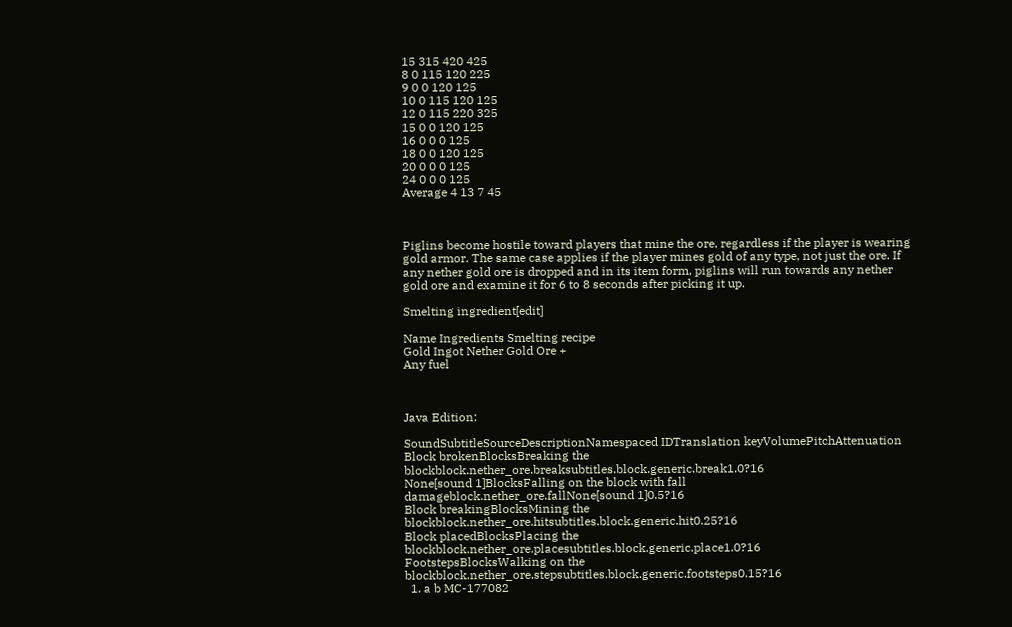15 315 420 425
8 0 115 120 225
9 0 0 120 125
10 0 115 120 125
12 0 115 220 325
15 0 0 120 125
16 0 0 0 125
18 0 0 120 125
20 0 0 0 125
24 0 0 0 125
Average 4 13 7 45



Piglins become hostile toward players that mine the ore, regardless if the player is wearing gold armor. The same case applies if the player mines gold of any type, not just the ore. If any nether gold ore is dropped and in its item form, piglins will run towards any nether gold ore and examine it for 6 to 8 seconds after picking it up.

Smelting ingredient[edit]

Name Ingredients Smelting recipe
Gold Ingot Nether Gold Ore +
Any fuel



Java Edition:

SoundSubtitleSourceDescriptionNamespaced IDTranslation keyVolumePitchAttenuation
Block brokenBlocksBreaking the blockblock.nether_ore.breaksubtitles.block.generic.break1.0?16
None[sound 1]BlocksFalling on the block with fall damageblock.nether_ore.fallNone[sound 1]0.5?16
Block breakingBlocksMining the blockblock.nether_ore.hitsubtitles.block.generic.hit0.25?16
Block placedBlocksPlacing the blockblock.nether_ore.placesubtitles.block.generic.place1.0?16
FootstepsBlocksWalking on the blockblock.nether_ore.stepsubtitles.block.generic.footsteps0.15?16
  1. a b MC-177082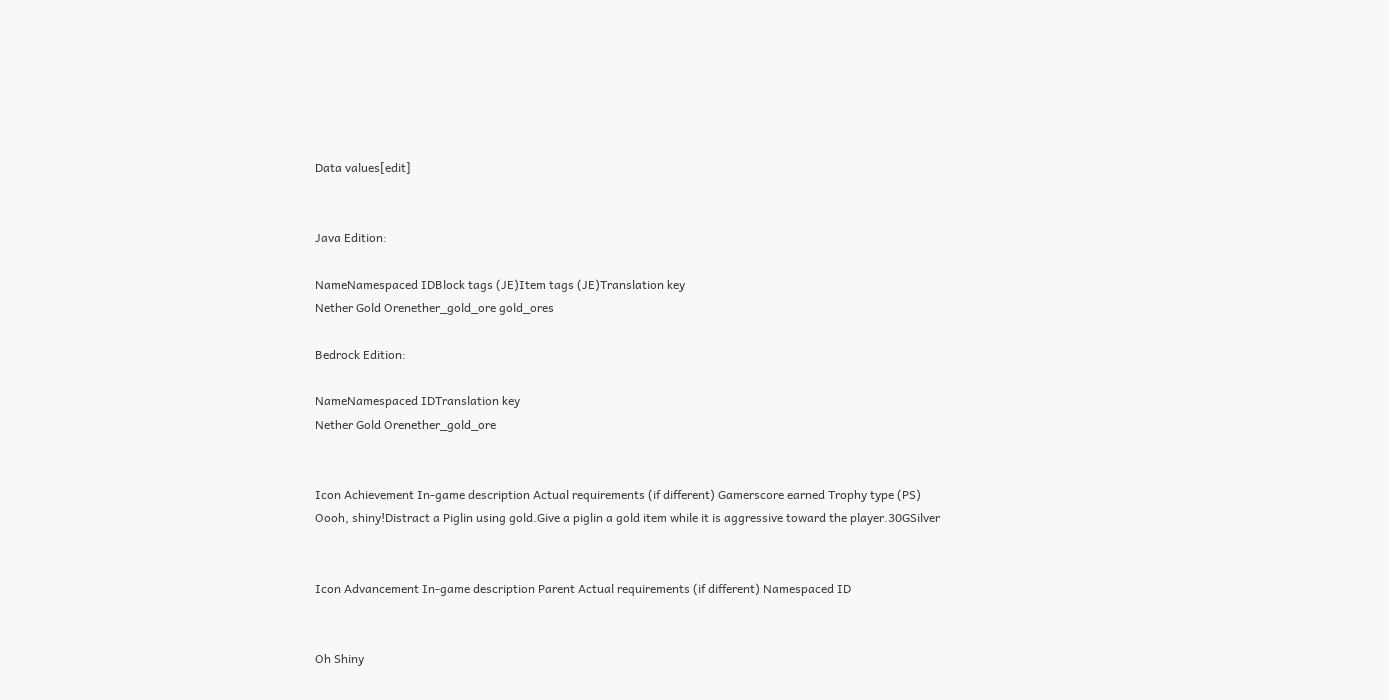Data values[edit]


Java Edition:

NameNamespaced IDBlock tags (JE)Item tags (JE)Translation key
Nether Gold Orenether_gold_ore gold_ores

Bedrock Edition:

NameNamespaced IDTranslation key
Nether Gold Orenether_gold_ore


Icon Achievement In-game description Actual requirements (if different) Gamerscore earned Trophy type (PS)
Oooh, shiny!Distract a Piglin using gold.Give a piglin a gold item while it is aggressive toward the player.30GSilver


Icon Advancement In-game description Parent Actual requirements (if different) Namespaced ID


Oh Shiny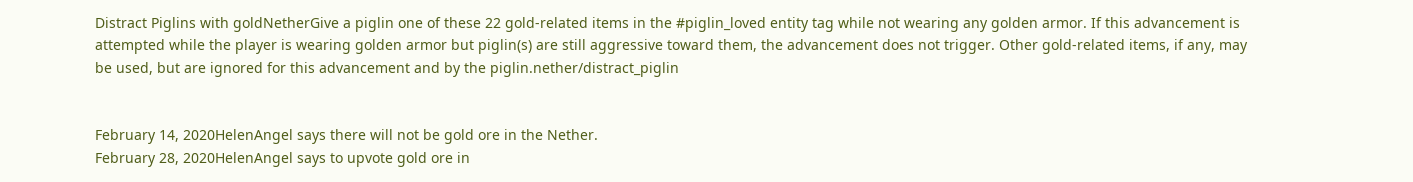Distract Piglins with goldNetherGive a piglin one of these 22 gold-related items in the #piglin_loved entity tag while not wearing any golden armor. If this advancement is attempted while the player is wearing golden armor but piglin(s) are still aggressive toward them, the advancement does not trigger. Other gold-related items, if any, may be used, but are ignored for this advancement and by the piglin.nether/distract_piglin


February 14, 2020HelenAngel says there will not be gold ore in the Nether.
February 28, 2020HelenAngel says to upvote gold ore in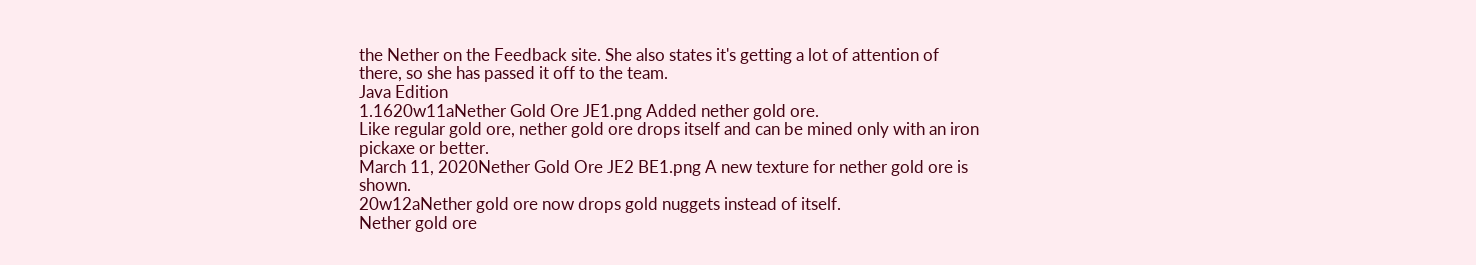the Nether on the Feedback site. She also states it's getting a lot of attention of there, so she has passed it off to the team.
Java Edition
1.1620w11aNether Gold Ore JE1.png Added nether gold ore.
Like regular gold ore, nether gold ore drops itself and can be mined only with an iron pickaxe or better.
March 11, 2020Nether Gold Ore JE2 BE1.png A new texture for nether gold ore is shown.
20w12aNether gold ore now drops gold nuggets instead of itself.
Nether gold ore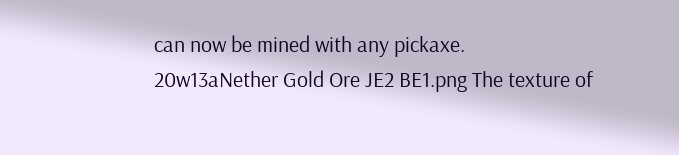can now be mined with any pickaxe.
20w13aNether Gold Ore JE2 BE1.png The texture of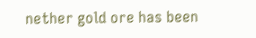nether gold ore has been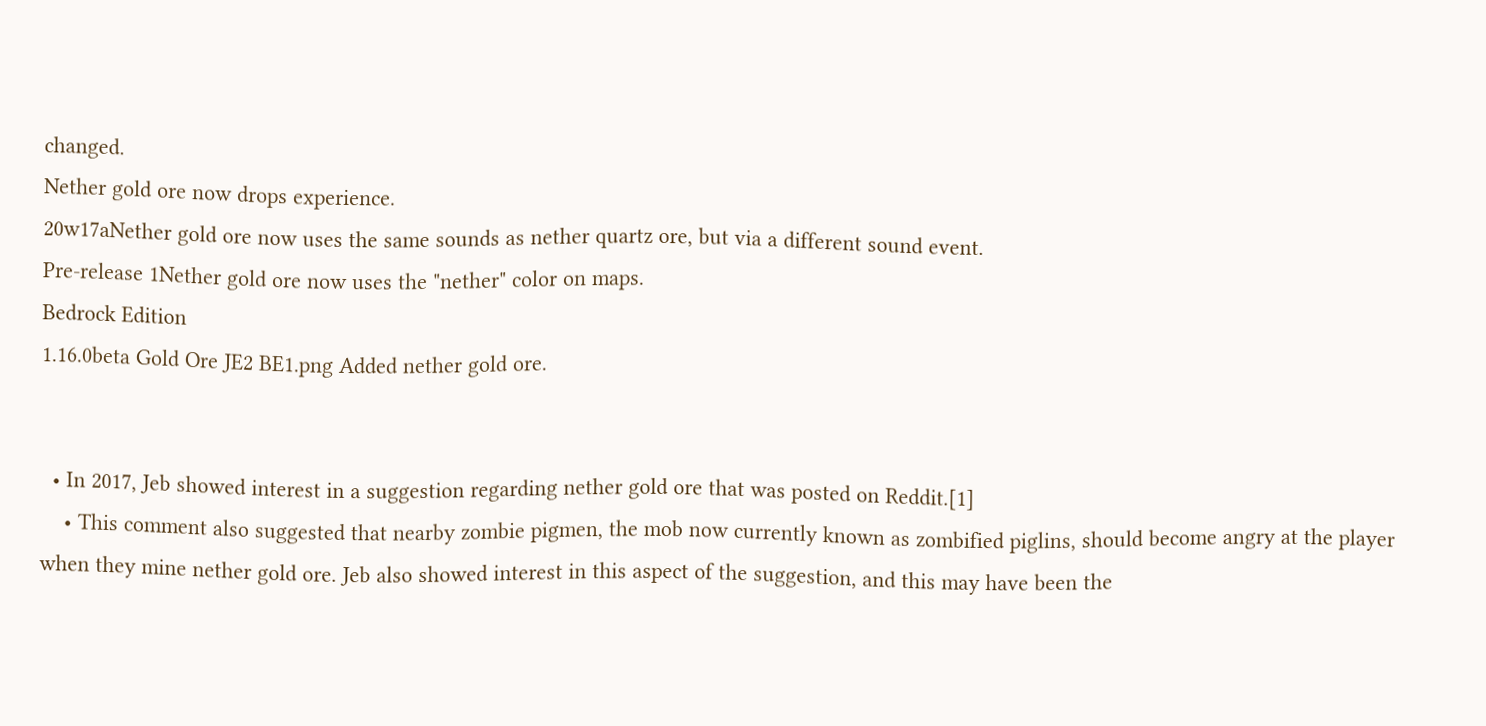changed.
Nether gold ore now drops experience.
20w17aNether gold ore now uses the same sounds as nether quartz ore, but via a different sound event.
Pre-release 1Nether gold ore now uses the "nether" color on maps.
Bedrock Edition
1.16.0beta Gold Ore JE2 BE1.png Added nether gold ore.


  • In 2017, Jeb showed interest in a suggestion regarding nether gold ore that was posted on Reddit.[1]
    • This comment also suggested that nearby zombie pigmen, the mob now currently known as zombified piglins, should become angry at the player when they mine nether gold ore. Jeb also showed interest in this aspect of the suggestion, and this may have been the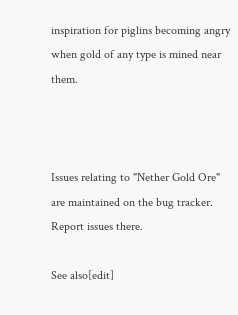inspiration for piglins becoming angry when gold of any type is mined near them.



Issues relating to "Nether Gold Ore" are maintained on the bug tracker. Report issues there.

See also[edit]